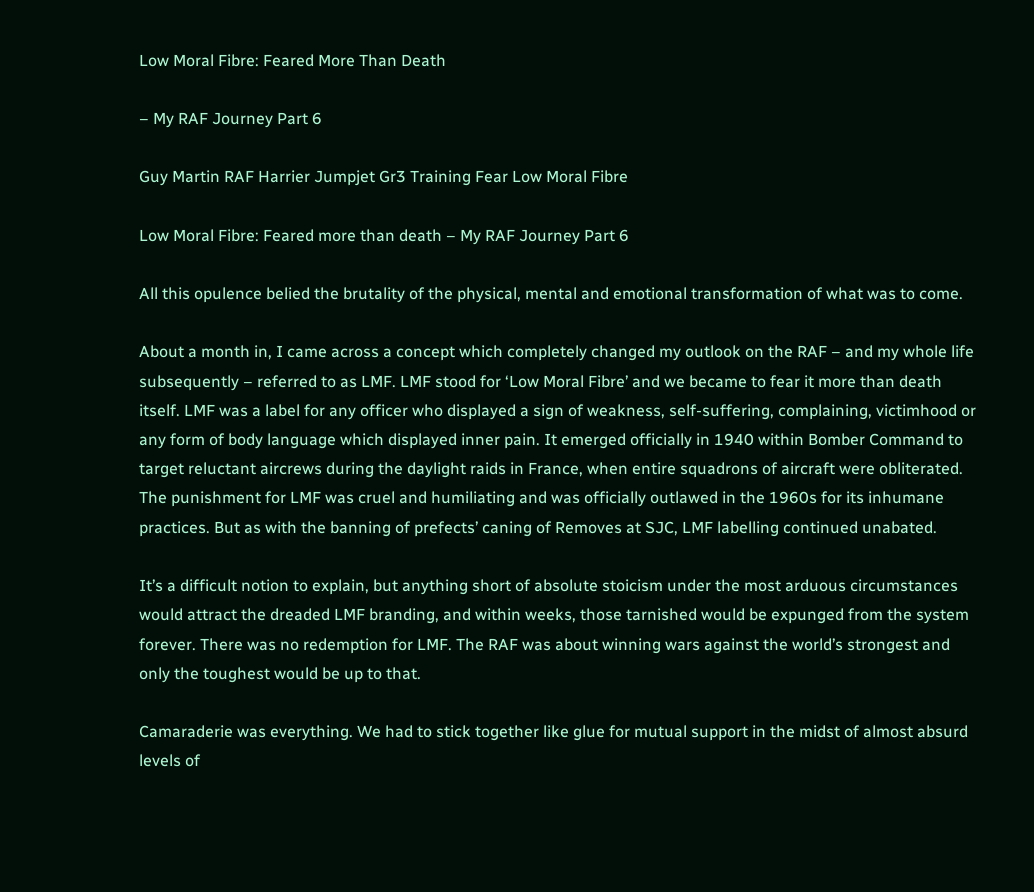Low Moral Fibre: Feared More Than Death

– My RAF Journey Part 6

Guy Martin RAF Harrier Jumpjet Gr3 Training Fear Low Moral Fibre

Low Moral Fibre: Feared more than death – My RAF Journey Part 6

All this opulence belied the brutality of the physical, mental and emotional transformation of what was to come.

About a month in, I came across a concept which completely changed my outlook on the RAF – and my whole life subsequently – referred to as LMF. LMF stood for ‘Low Moral Fibre’ and we became to fear it more than death itself. LMF was a label for any officer who displayed a sign of weakness, self-suffering, complaining, victimhood or any form of body language which displayed inner pain. It emerged officially in 1940 within Bomber Command to target reluctant aircrews during the daylight raids in France, when entire squadrons of aircraft were obliterated. The punishment for LMF was cruel and humiliating and was officially outlawed in the 1960s for its inhumane practices. But as with the banning of prefects’ caning of Removes at SJC, LMF labelling continued unabated.

It’s a difficult notion to explain, but anything short of absolute stoicism under the most arduous circumstances would attract the dreaded LMF branding, and within weeks, those tarnished would be expunged from the system forever. There was no redemption for LMF. The RAF was about winning wars against the world’s strongest and only the toughest would be up to that.

Camaraderie was everything. We had to stick together like glue for mutual support in the midst of almost absurd levels of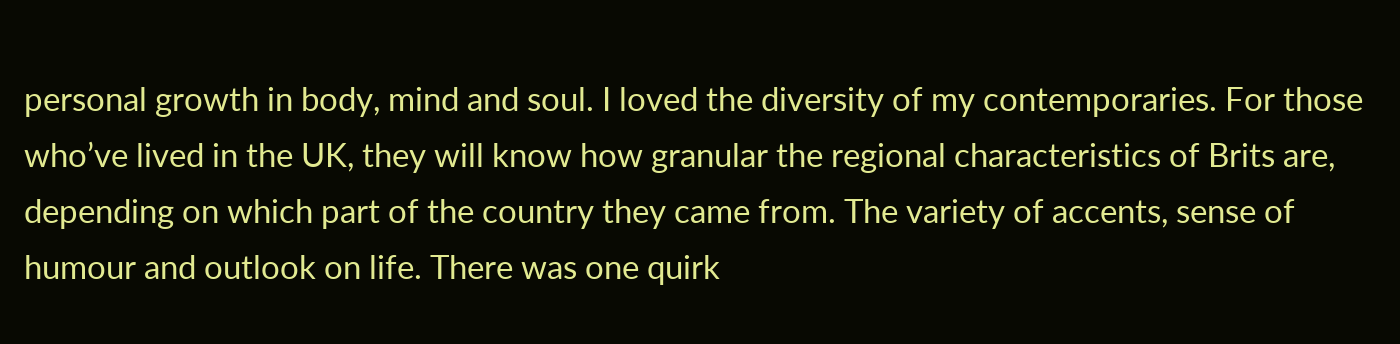personal growth in body, mind and soul. I loved the diversity of my contemporaries. For those who’ve lived in the UK, they will know how granular the regional characteristics of Brits are, depending on which part of the country they came from. The variety of accents, sense of humour and outlook on life. There was one quirk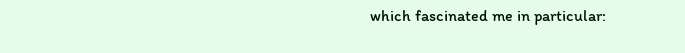which fascinated me in particular: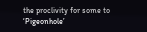the proclivity for some to ‘Pigeonhole’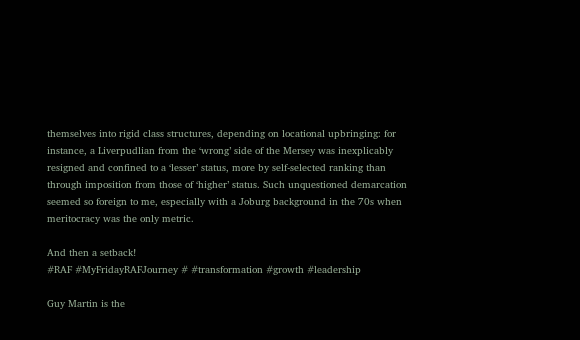themselves into rigid class structures, depending on locational upbringing: for instance, a Liverpudlian from the ‘wrong’ side of the Mersey was inexplicably resigned and confined to a ‘lesser’ status, more by self-selected ranking than through imposition from those of ‘higher’ status. Such unquestioned demarcation seemed so foreign to me, especially with a Joburg background in the 70s when meritocracy was the only metric.

And then a setback!
#RAF #MyFridayRAFJourney # #transformation #growth #leadership

Guy Martin is the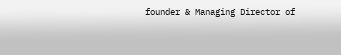founder & Managing Director of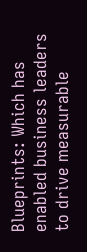Blueprints: Which has enabled business leaders to drive measurable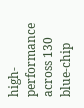high-performance across 130 blue-chip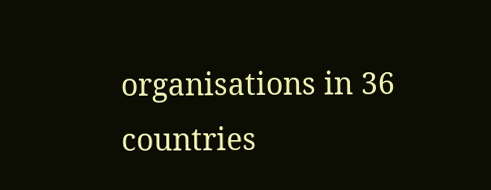organisations in 36 countries